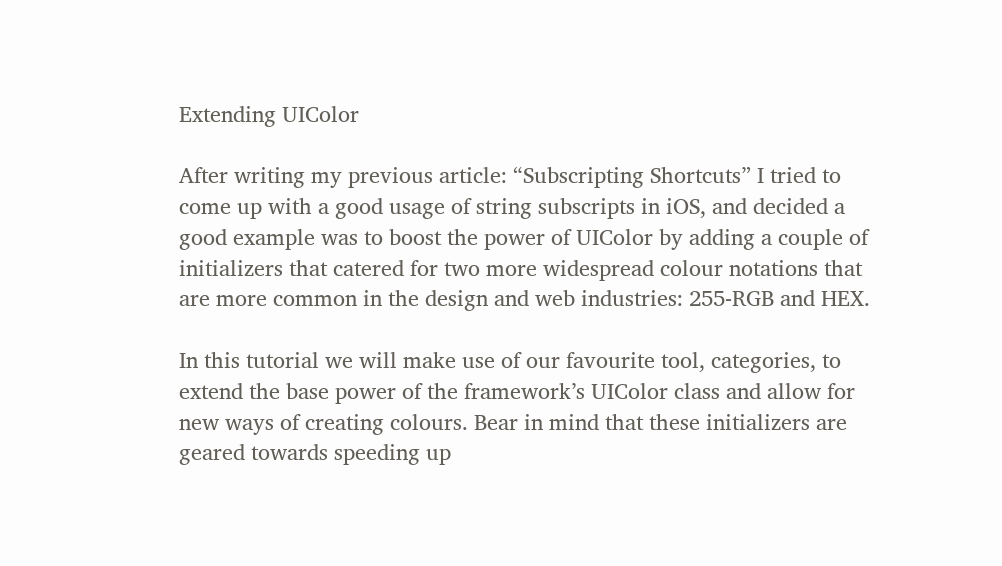Extending UIColor

After writing my previous article: “Subscripting Shortcuts” I tried to come up with a good usage of string subscripts in iOS, and decided a good example was to boost the power of UIColor by adding a couple of initializers that catered for two more widespread colour notations that are more common in the design and web industries: 255-RGB and HEX.

In this tutorial we will make use of our favourite tool, categories, to extend the base power of the framework’s UIColor class and allow for new ways of creating colours. Bear in mind that these initializers are geared towards speeding up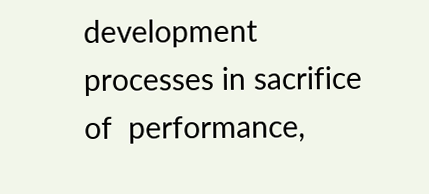development processes in sacrifice of  performance,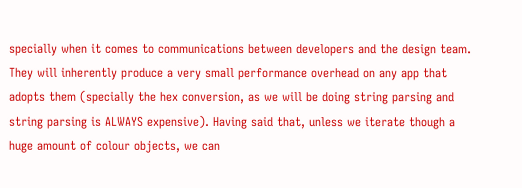specially when it comes to communications between developers and the design team. They will inherently produce a very small performance overhead on any app that adopts them (specially the hex conversion, as we will be doing string parsing and string parsing is ALWAYS expensive). Having said that, unless we iterate though a huge amount of colour objects, we can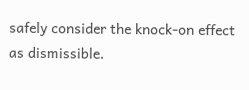safely consider the knock-on effect as dismissible.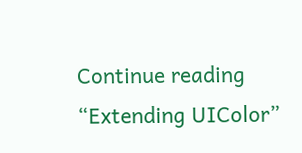Continue reading “Extending UIColor”